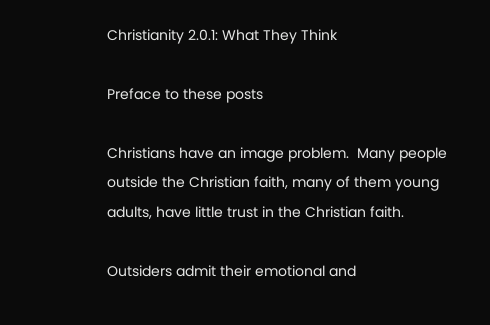Christianity 2.0.1: What They Think

Preface to these posts

Christians have an image problem.  Many people outside the Christian faith, many of them young adults, have little trust in the Christian faith.

Outsiders admit their emotional and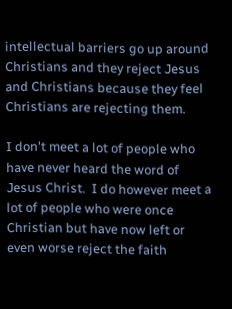intellectual barriers go up around Christians and they reject Jesus and Christians because they feel Christians are rejecting them.

I don't meet a lot of people who have never heard the word of Jesus Christ.  I do however meet a lot of people who were once Christian but have now left or even worse reject the faith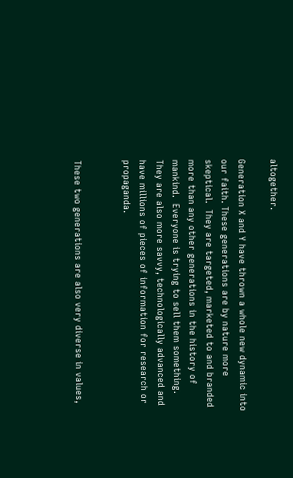altogether.

Generation X and Y have thrown a whole new dynamic into our faith. These generations are by nature more skeptical.  They are targeted, marketed to and branded more than any other generations in the history of mankind.  Everyone is trying to sell them something. They are also more savvy, technologically advanced and have millions of pieces of information for research or propaganda.


These two generations are also very diverse in values,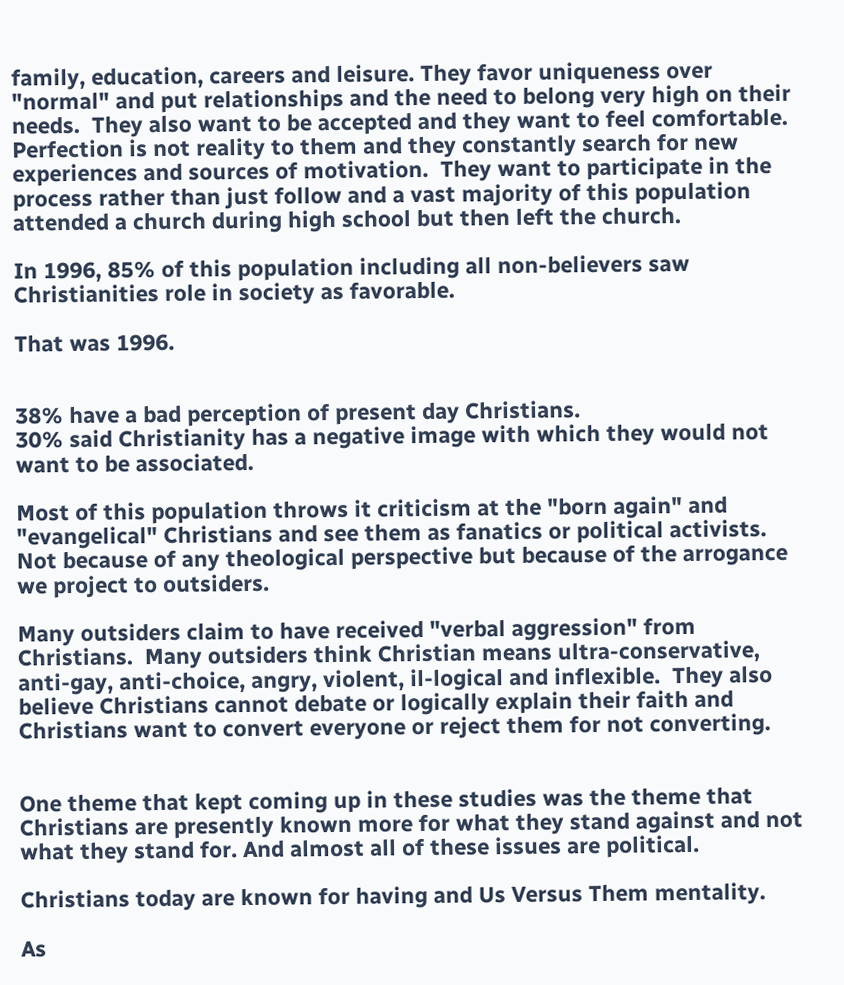family, education, careers and leisure. They favor uniqueness over "normal" and put relationships and the need to belong very high on their needs.  They also want to be accepted and they want to feel comfortable.  Perfection is not reality to them and they constantly search for new experiences and sources of motivation.  They want to participate in the process rather than just follow and a vast majority of this population attended a church during high school but then left the church.

In 1996, 85% of this population including all non-believers saw Christianities role in society as favorable.

That was 1996.


38% have a bad perception of present day Christians.
30% said Christianity has a negative image with which they would not want to be associated.

Most of this population throws it criticism at the "born again" and "evangelical" Christians and see them as fanatics or political activists. Not because of any theological perspective but because of the arrogance we project to outsiders.

Many outsiders claim to have received "verbal aggression" from Christians.  Many outsiders think Christian means ultra-conservative, anti-gay, anti-choice, angry, violent, il-logical and inflexible.  They also believe Christians cannot debate or logically explain their faith and Christians want to convert everyone or reject them for not converting.


One theme that kept coming up in these studies was the theme that Christians are presently known more for what they stand against and not what they stand for. And almost all of these issues are political.

Christians today are known for having and Us Versus Them mentality.

As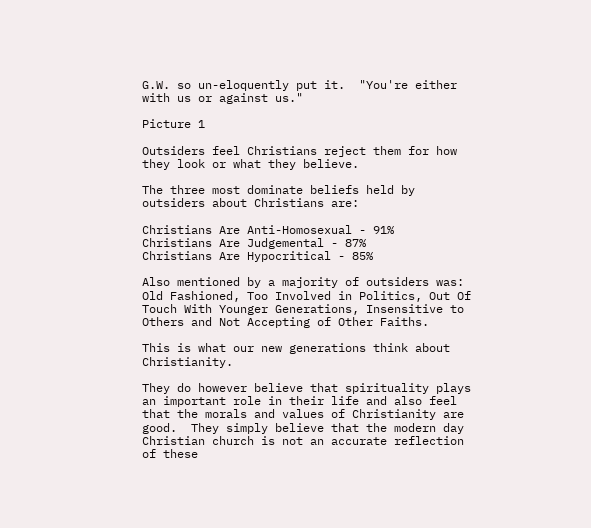G.W. so un-eloquently put it.  "You're either with us or against us."

Picture 1

Outsiders feel Christians reject them for how they look or what they believe.

The three most dominate beliefs held by outsiders about Christians are:

Christians Are Anti-Homosexual - 91%
Christians Are Judgemental - 87%
Christians Are Hypocritical - 85%

Also mentioned by a majority of outsiders was: Old Fashioned, Too Involved in Politics, Out Of Touch With Younger Generations, Insensitive to Others and Not Accepting of Other Faiths.

This is what our new generations think about Christianity.

They do however believe that spirituality plays an important role in their life and also feel that the morals and values of Christianity are good.  They simply believe that the modern day Christian church is not an accurate reflection of these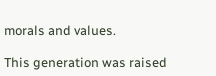morals and values.

This generation was raised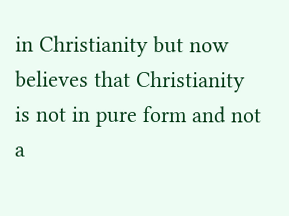in Christianity but now believes that Christianity is not in pure form and not a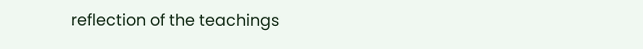reflection of the teachings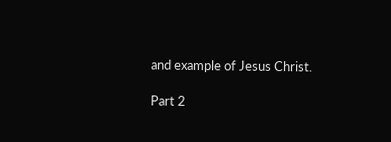and example of Jesus Christ.

Part 2